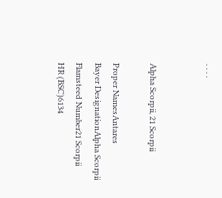· · · ·


Alpha Scorpii, 21 Scorpii

Proper NamesAntares
Bayer DesignationAlpha Scorpii
Flamsteed Number21 Scorpii
HR (BSC)6134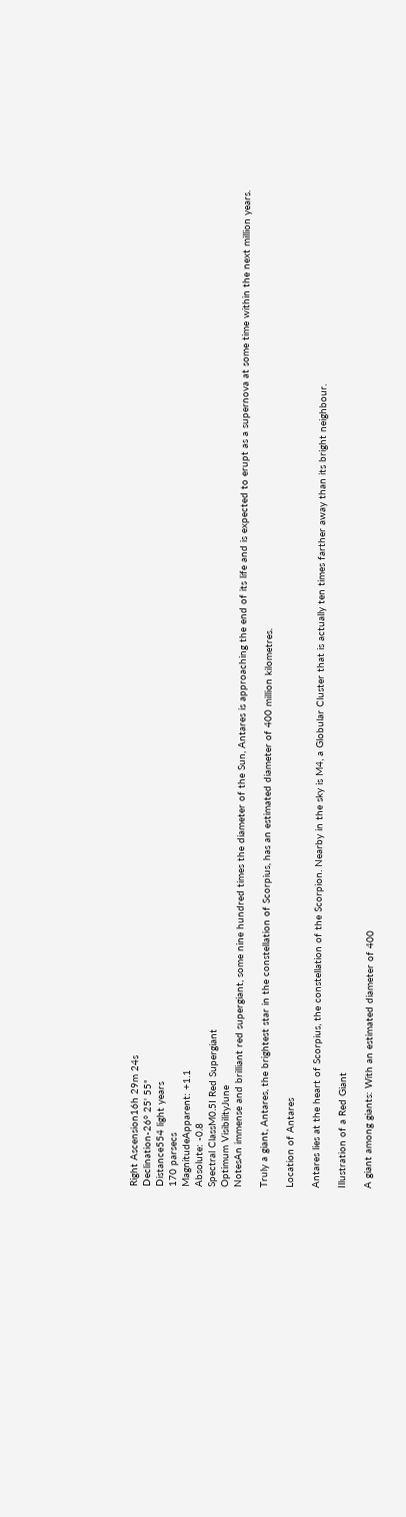Right Ascension16h 29m 24s
Declination-26° 25' 55"
Distance554 light years
170 parsecs
MagnitudeApparent: +1.1
Absolute: -0.8
Spectral ClassM0.5I Red Supergiant
Optimum VisibilityJune
NotesAn immense and brilliant red supergiant, some nine hundred times the diameter of the Sun, Antares is approaching the end of its life and is expected to erupt as a supernova at some time within the next million years.

Truly a giant, Antares, the brightest star in the constellation of Scorpius, has an estimated diameter of 400 million kilometres.

Location of Antares

Antares lies at the heart of Scorpius, the constellation of the Scorpion. Nearby in the sky is M4, a Globular Cluster that is actually ten times farther away than its bright neighbour.

Illustration of a Red Giant

A giant among giants: With an estimated diameter of 400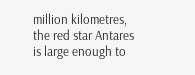million kilometres, the red star Antares is large enough to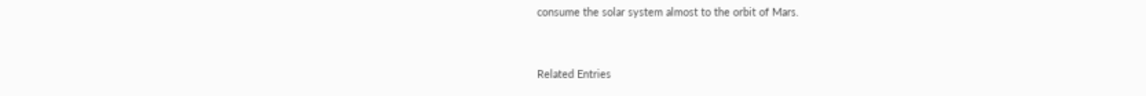consume the solar system almost to the orbit of Mars.


Related Entries